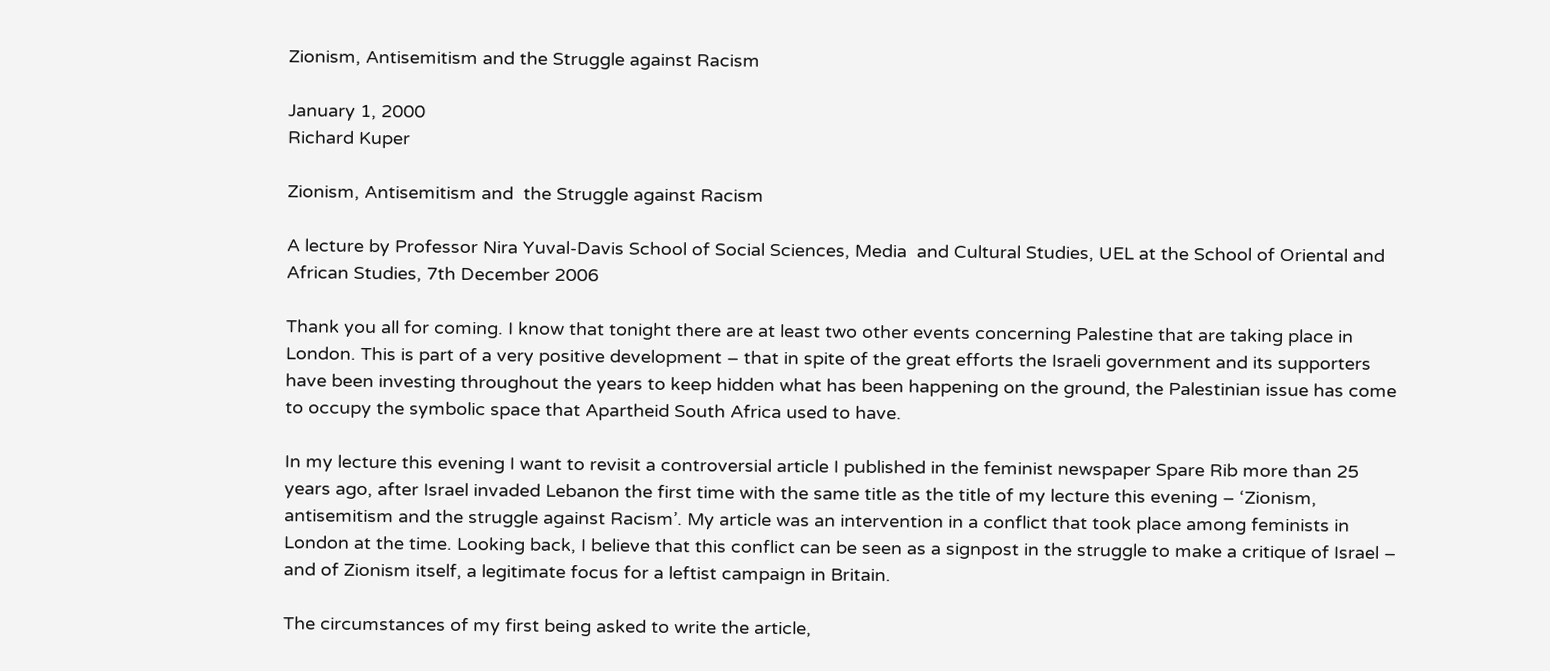Zionism, Antisemitism and the Struggle against Racism

January 1, 2000
Richard Kuper

Zionism, Antisemitism and  the Struggle against Racism

A lecture by Professor Nira Yuval-Davis School of Social Sciences, Media  and Cultural Studies, UEL at the School of Oriental and African Studies, 7th December 2006

Thank you all for coming. I know that tonight there are at least two other events concerning Palestine that are taking place in London. This is part of a very positive development – that in spite of the great efforts the Israeli government and its supporters have been investing throughout the years to keep hidden what has been happening on the ground, the Palestinian issue has come to occupy the symbolic space that Apartheid South Africa used to have.

In my lecture this evening I want to revisit a controversial article I published in the feminist newspaper Spare Rib more than 25 years ago, after Israel invaded Lebanon the first time with the same title as the title of my lecture this evening – ‘Zionism, antisemitism and the struggle against Racism’. My article was an intervention in a conflict that took place among feminists in London at the time. Looking back, I believe that this conflict can be seen as a signpost in the struggle to make a critique of Israel – and of Zionism itself, a legitimate focus for a leftist campaign in Britain.

The circumstances of my first being asked to write the article,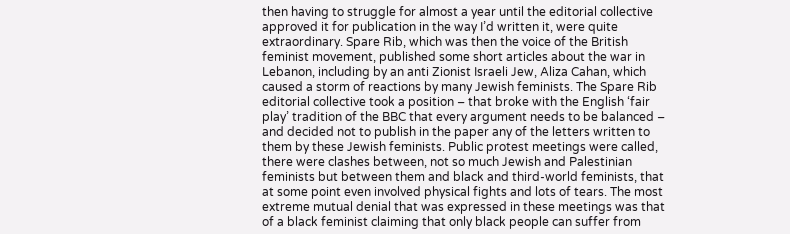then having to struggle for almost a year until the editorial collective approved it for publication in the way I’d written it, were quite extraordinary. Spare Rib, which was then the voice of the British feminist movement, published some short articles about the war in Lebanon, including by an anti Zionist Israeli Jew, Aliza Cahan, which caused a storm of reactions by many Jewish feminists. The Spare Rib editorial collective took a position – that broke with the English ‘fair play’ tradition of the BBC that every argument needs to be balanced – and decided not to publish in the paper any of the letters written to them by these Jewish feminists. Public protest meetings were called, there were clashes between, not so much Jewish and Palestinian feminists but between them and black and third-world feminists, that at some point even involved physical fights and lots of tears. The most extreme mutual denial that was expressed in these meetings was that of a black feminist claiming that only black people can suffer from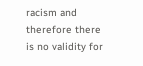racism and therefore there is no validity for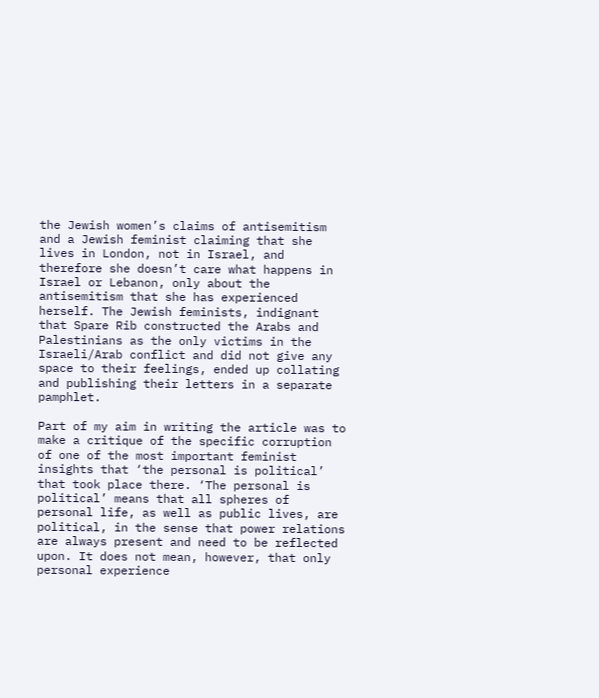the Jewish women’s claims of antisemitism and a Jewish feminist claiming that she lives in London, not in Israel, and therefore she doesn’t care what happens in Israel or Lebanon, only about the antisemitism that she has experienced herself. The Jewish feminists, indignant that Spare Rib constructed the Arabs and Palestinians as the only victims in the Israeli/Arab conflict and did not give any space to their feelings, ended up collating and publishing their letters in a separate pamphlet.

Part of my aim in writing the article was to make a critique of the specific corruption of one of the most important feminist insights that ‘the personal is political’ that took place there. ‘The personal is political’ means that all spheres of personal life, as well as public lives, are political, in the sense that power relations are always present and need to be reflected upon. It does not mean, however, that only personal experience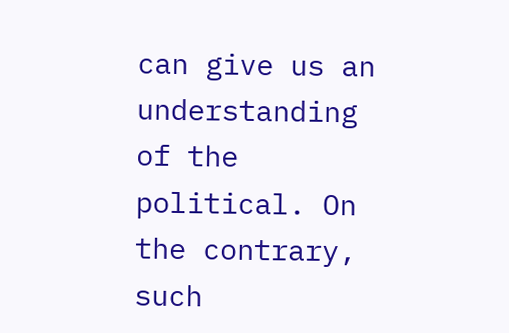can give us an understanding of the political. On the contrary, such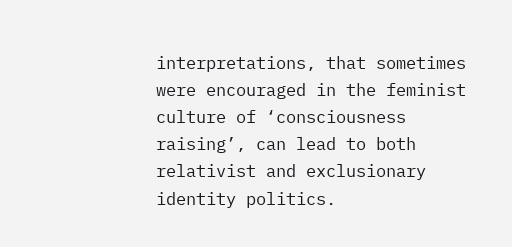interpretations, that sometimes were encouraged in the feminist culture of ‘consciousness raising’, can lead to both relativist and exclusionary identity politics.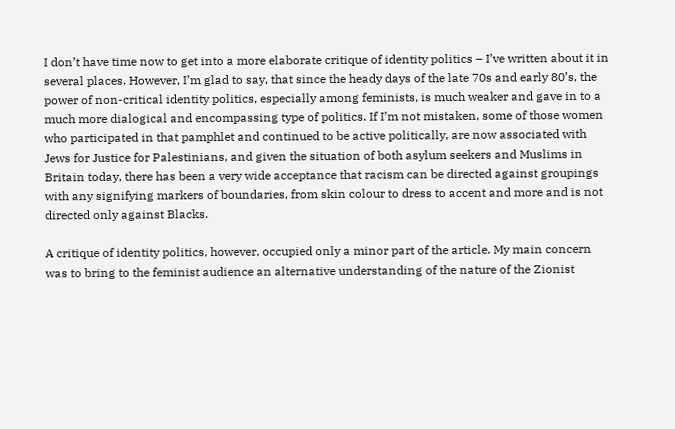I don’t have time now to get into a more elaborate critique of identity politics – I’ve written about it in several places. However, I’m glad to say, that since the heady days of the late 70s and early 80’s, the power of non-critical identity politics, especially among feminists, is much weaker and gave in to a much more dialogical and encompassing type of politics. If I’m not mistaken, some of those women who participated in that pamphlet and continued to be active politically, are now associated with Jews for Justice for Palestinians, and given the situation of both asylum seekers and Muslims in Britain today, there has been a very wide acceptance that racism can be directed against groupings with any signifying markers of boundaries, from skin colour to dress to accent and more and is not directed only against Blacks.

A critique of identity politics, however, occupied only a minor part of the article. My main concern was to bring to the feminist audience an alternative understanding of the nature of the Zionist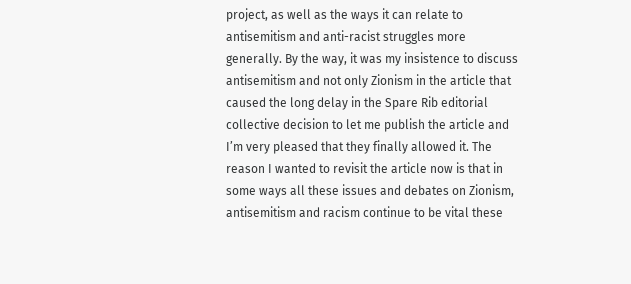project, as well as the ways it can relate to antisemitism and anti-racist struggles more generally. By the way, it was my insistence to discuss antisemitism and not only Zionism in the article that caused the long delay in the Spare Rib editorial collective decision to let me publish the article and I’m very pleased that they finally allowed it. The reason I wanted to revisit the article now is that in some ways all these issues and debates on Zionism, antisemitism and racism continue to be vital these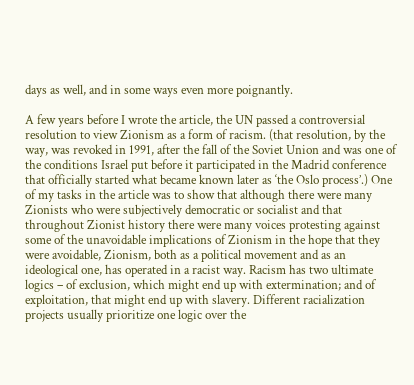days as well, and in some ways even more poignantly.

A few years before I wrote the article, the UN passed a controversial resolution to view Zionism as a form of racism. (that resolution, by the way, was revoked in 1991, after the fall of the Soviet Union and was one of the conditions Israel put before it participated in the Madrid conference that officially started what became known later as ‘the Oslo process’.) One of my tasks in the article was to show that although there were many Zionists who were subjectively democratic or socialist and that throughout Zionist history there were many voices protesting against some of the unavoidable implications of Zionism in the hope that they were avoidable, Zionism, both as a political movement and as an ideological one, has operated in a racist way. Racism has two ultimate logics – of exclusion, which might end up with extermination; and of exploitation, that might end up with slavery. Different racialization projects usually prioritize one logic over the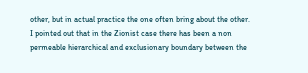other, but in actual practice the one often bring about the other. I pointed out that in the Zionist case there has been a non permeable hierarchical and exclusionary boundary between the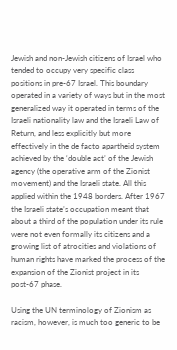Jewish and non-Jewish citizens of Israel who tended to occupy very specific class positions in pre-67 Israel. This boundary operated in a variety of ways but in the most generalized way it operated in terms of the Israeli nationality law and the Israeli Law of Return, and less explicitly but more effectively in the de facto apartheid system achieved by the ‘double act’ of the Jewish agency (the operative arm of the Zionist movement) and the Israeli state. All this applied within the 1948 borders. After 1967 the Israeli state’s occupation meant that about a third of the population under its rule were not even formally its citizens and a growing list of atrocities and violations of human rights have marked the process of the expansion of the Zionist project in its post-67 phase.

Using the UN terminology of Zionism as racism, however, is much too generic to be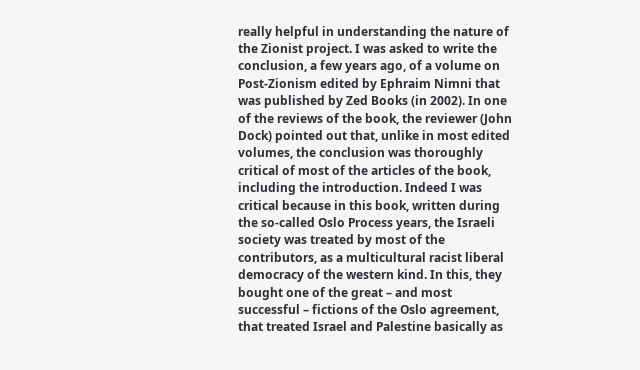really helpful in understanding the nature of the Zionist project. I was asked to write the conclusion, a few years ago, of a volume on Post-Zionism edited by Ephraim Nimni that was published by Zed Books (in 2002). In one of the reviews of the book, the reviewer (John Dock) pointed out that, unlike in most edited volumes, the conclusion was thoroughly critical of most of the articles of the book, including the introduction. Indeed I was critical because in this book, written during the so-called Oslo Process years, the Israeli society was treated by most of the contributors, as a multicultural racist liberal democracy of the western kind. In this, they bought one of the great – and most successful – fictions of the Oslo agreement, that treated Israel and Palestine basically as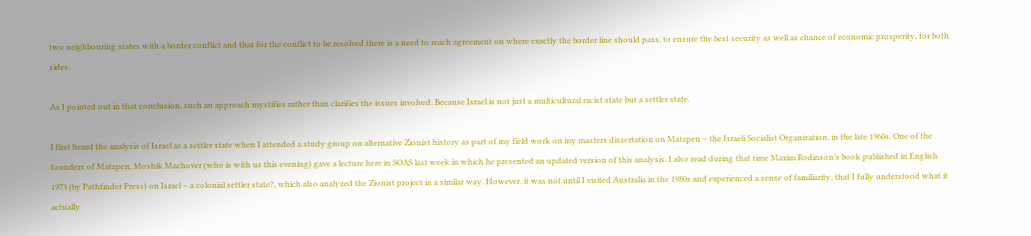two neighbouring states with a border conflict and that for the conflict to be resolved there is a need to reach agreement on where exactly the border line should pass, to ensure the best security as well as chance of economic prosperity, for both sides.

As I pointed out in that conclusion, such an approach mystifies rather than clarifies the issues involved. Because Israel is not just a multicultural racist state but a settler state.

I first heard the analysis of Israel as a settler state when I attended a study group on alternative Zionist history as part of my field work on my masters dissertation on Matzpen – the Israeli Socialist Organization, in the late 1960s. One of the founders of Matzpen, Moshik Machover (who is with us this evening) gave a lecture here in SOAS last week in which he presented an updated version of this analysis. I also read during that time Maxim Rodinson’s book published in English 1973 (by Pathfinder Press) on Israel – a colonial settler state?, which also analyzed the Zionist project in a similar way. However, it was not until I visited Australia in the 1980s and experienced a sense of familiarity, that I fully understood what it actually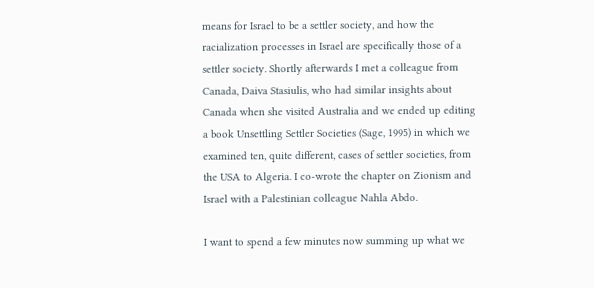means for Israel to be a settler society, and how the racialization processes in Israel are specifically those of a settler society. Shortly afterwards I met a colleague from Canada, Daiva Stasiulis, who had similar insights about Canada when she visited Australia and we ended up editing a book Unsettling Settler Societies (Sage, 1995) in which we examined ten, quite different, cases of settler societies, from the USA to Algeria. I co-wrote the chapter on Zionism and Israel with a Palestinian colleague Nahla Abdo.

I want to spend a few minutes now summing up what we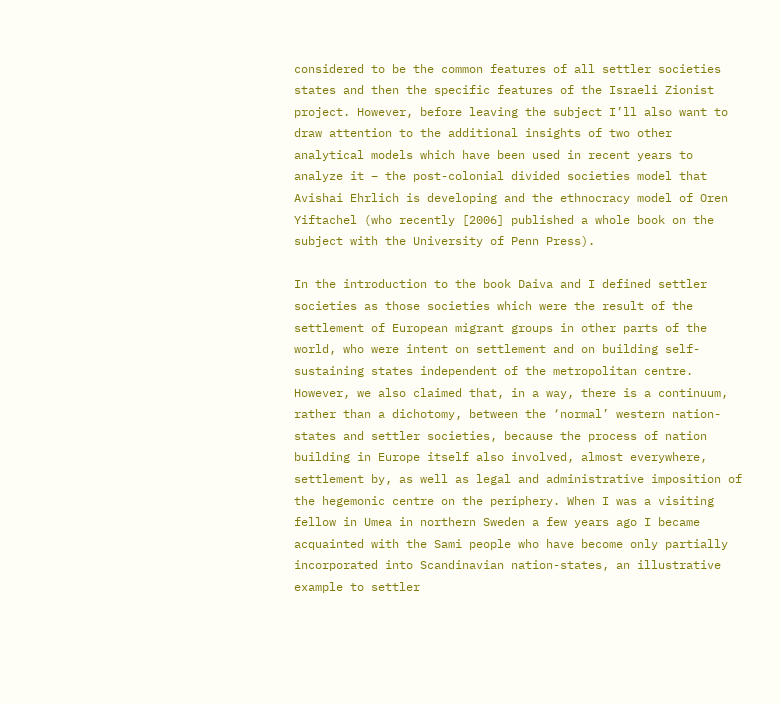considered to be the common features of all settler societies states and then the specific features of the Israeli Zionist project. However, before leaving the subject I’ll also want to draw attention to the additional insights of two other analytical models which have been used in recent years to analyze it – the post-colonial divided societies model that Avishai Ehrlich is developing and the ethnocracy model of Oren Yiftachel (who recently [2006] published a whole book on the subject with the University of Penn Press).

In the introduction to the book Daiva and I defined settler societies as those societies which were the result of the settlement of European migrant groups in other parts of the world, who were intent on settlement and on building self-sustaining states independent of the metropolitan centre. However, we also claimed that, in a way, there is a continuum, rather than a dichotomy, between the ‘normal’ western nation-states and settler societies, because the process of nation building in Europe itself also involved, almost everywhere, settlement by, as well as legal and administrative imposition of the hegemonic centre on the periphery. When I was a visiting fellow in Umea in northern Sweden a few years ago I became acquainted with the Sami people who have become only partially incorporated into Scandinavian nation-states, an illustrative example to settler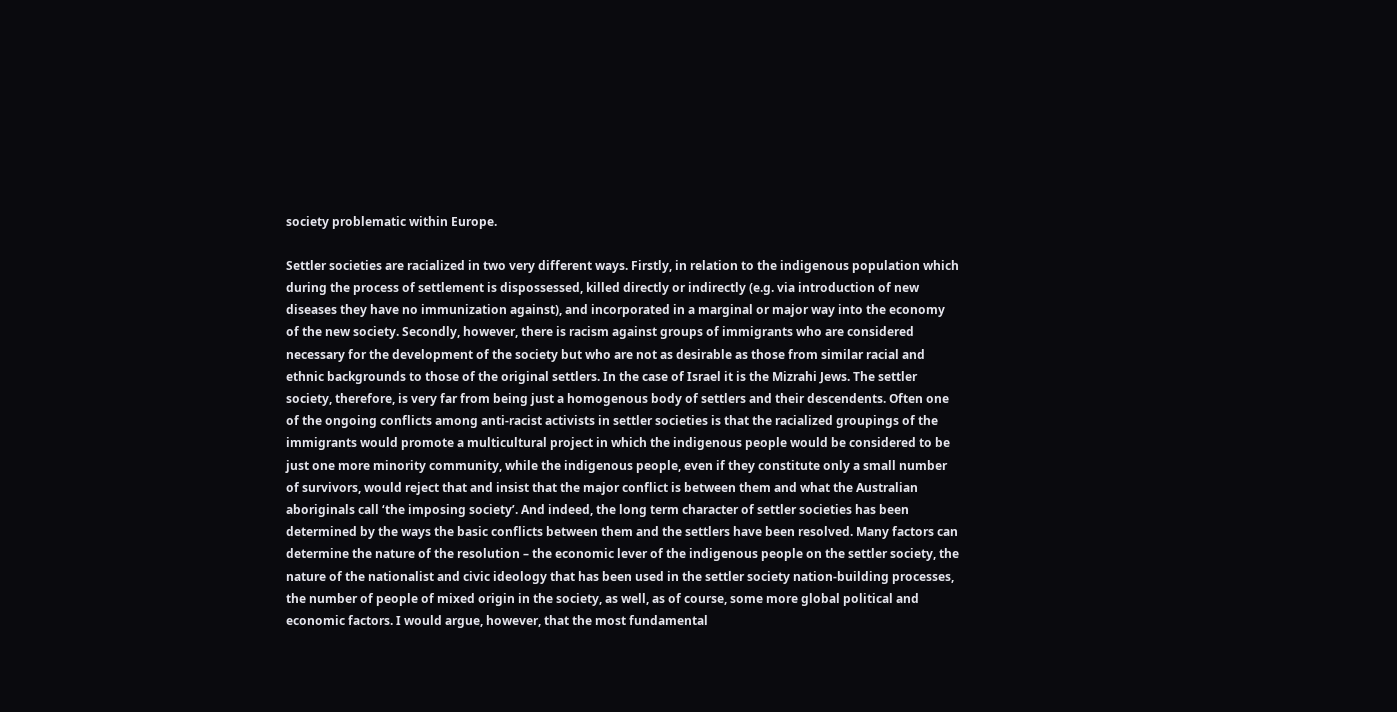society problematic within Europe.

Settler societies are racialized in two very different ways. Firstly, in relation to the indigenous population which during the process of settlement is dispossessed, killed directly or indirectly (e.g. via introduction of new diseases they have no immunization against), and incorporated in a marginal or major way into the economy of the new society. Secondly, however, there is racism against groups of immigrants who are considered necessary for the development of the society but who are not as desirable as those from similar racial and ethnic backgrounds to those of the original settlers. In the case of Israel it is the Mizrahi Jews. The settler society, therefore, is very far from being just a homogenous body of settlers and their descendents. Often one of the ongoing conflicts among anti-racist activists in settler societies is that the racialized groupings of the immigrants would promote a multicultural project in which the indigenous people would be considered to be just one more minority community, while the indigenous people, even if they constitute only a small number of survivors, would reject that and insist that the major conflict is between them and what the Australian aboriginals call ‘the imposing society’. And indeed, the long term character of settler societies has been determined by the ways the basic conflicts between them and the settlers have been resolved. Many factors can determine the nature of the resolution – the economic lever of the indigenous people on the settler society, the nature of the nationalist and civic ideology that has been used in the settler society nation-building processes, the number of people of mixed origin in the society, as well, as of course, some more global political and economic factors. I would argue, however, that the most fundamental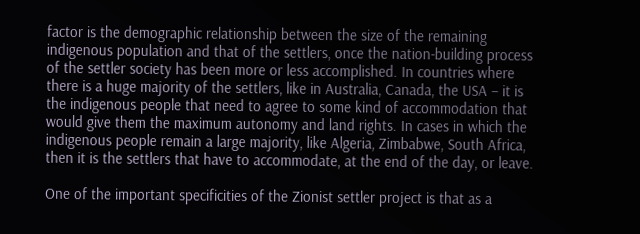factor is the demographic relationship between the size of the remaining indigenous population and that of the settlers, once the nation-building process of the settler society has been more or less accomplished. In countries where there is a huge majority of the settlers, like in Australia, Canada, the USA – it is the indigenous people that need to agree to some kind of accommodation that would give them the maximum autonomy and land rights. In cases in which the indigenous people remain a large majority, like Algeria, Zimbabwe, South Africa, then it is the settlers that have to accommodate, at the end of the day, or leave.

One of the important specificities of the Zionist settler project is that as a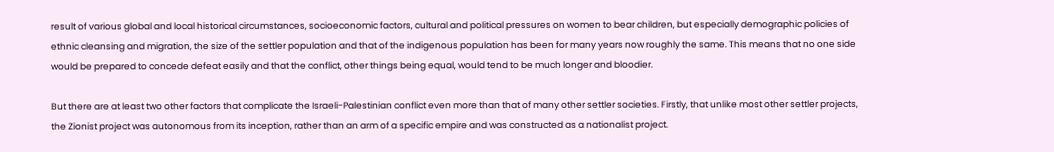result of various global and local historical circumstances, socioeconomic factors, cultural and political pressures on women to bear children, but especially demographic policies of ethnic cleansing and migration, the size of the settler population and that of the indigenous population has been for many years now roughly the same. This means that no one side would be prepared to concede defeat easily and that the conflict, other things being equal, would tend to be much longer and bloodier.

But there are at least two other factors that complicate the Israeli-Palestinian conflict even more than that of many other settler societies. Firstly, that unlike most other settler projects, the Zionist project was autonomous from its inception, rather than an arm of a specific empire and was constructed as a nationalist project.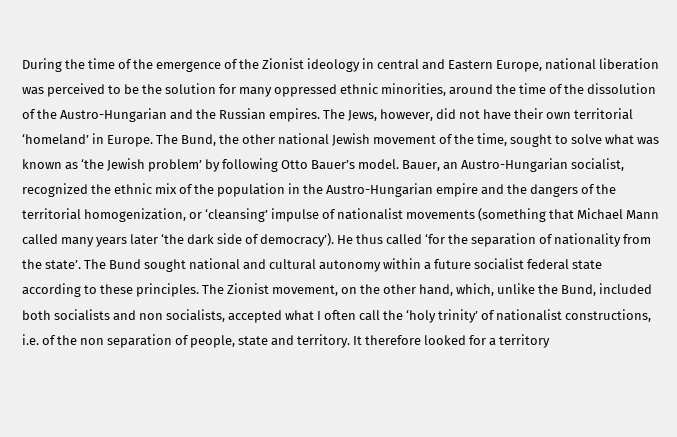During the time of the emergence of the Zionist ideology in central and Eastern Europe, national liberation was perceived to be the solution for many oppressed ethnic minorities, around the time of the dissolution of the Austro-Hungarian and the Russian empires. The Jews, however, did not have their own territorial ‘homeland’ in Europe. The Bund, the other national Jewish movement of the time, sought to solve what was known as ‘the Jewish problem’ by following Otto Bauer’s model. Bauer, an Austro-Hungarian socialist, recognized the ethnic mix of the population in the Austro-Hungarian empire and the dangers of the territorial homogenization, or ‘cleansing’ impulse of nationalist movements (something that Michael Mann called many years later ‘the dark side of democracy’). He thus called ‘for the separation of nationality from the state’. The Bund sought national and cultural autonomy within a future socialist federal state according to these principles. The Zionist movement, on the other hand, which, unlike the Bund, included both socialists and non socialists, accepted what I often call the ‘holy trinity’ of nationalist constructions, i.e. of the non separation of people, state and territory. It therefore looked for a territory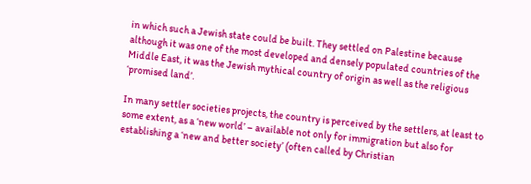in which such a Jewish state could be built. They settled on Palestine because although it was one of the most developed and densely populated countries of the Middle East, it was the Jewish mythical country of origin as well as the religious ‘promised land’.

In many settler societies projects, the country is perceived by the settlers, at least to some extent, as a ‘new world’ – available not only for immigration but also for establishing a ‘new and better society’ (often called by Christian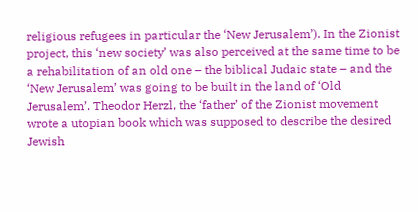religious refugees in particular the ‘New Jerusalem’). In the Zionist project, this ‘new society’ was also perceived at the same time to be a rehabilitation of an old one – the biblical Judaic state – and the ‘New Jerusalem’ was going to be built in the land of ‘Old Jerusalem’. Theodor Herzl, the ‘father’ of the Zionist movement wrote a utopian book which was supposed to describe the desired Jewish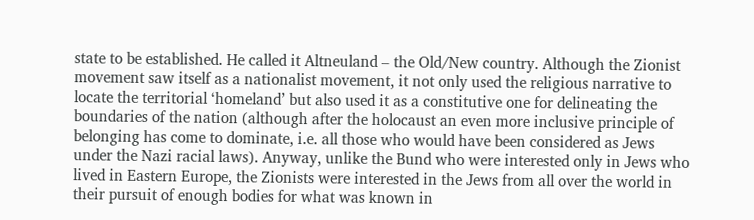state to be established. He called it Altneuland – the Old/New country. Although the Zionist movement saw itself as a nationalist movement, it not only used the religious narrative to locate the territorial ‘homeland’ but also used it as a constitutive one for delineating the boundaries of the nation (although after the holocaust an even more inclusive principle of belonging has come to dominate, i.e. all those who would have been considered as Jews under the Nazi racial laws). Anyway, unlike the Bund who were interested only in Jews who lived in Eastern Europe, the Zionists were interested in the Jews from all over the world in their pursuit of enough bodies for what was known in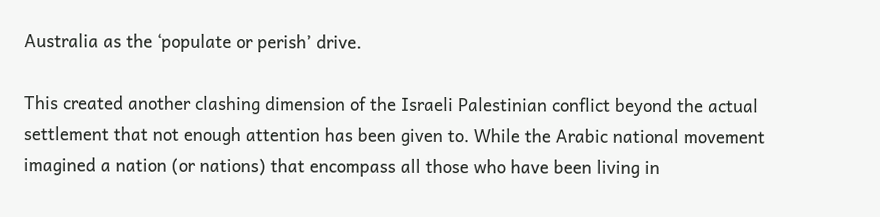Australia as the ‘populate or perish’ drive.

This created another clashing dimension of the Israeli Palestinian conflict beyond the actual settlement that not enough attention has been given to. While the Arabic national movement imagined a nation (or nations) that encompass all those who have been living in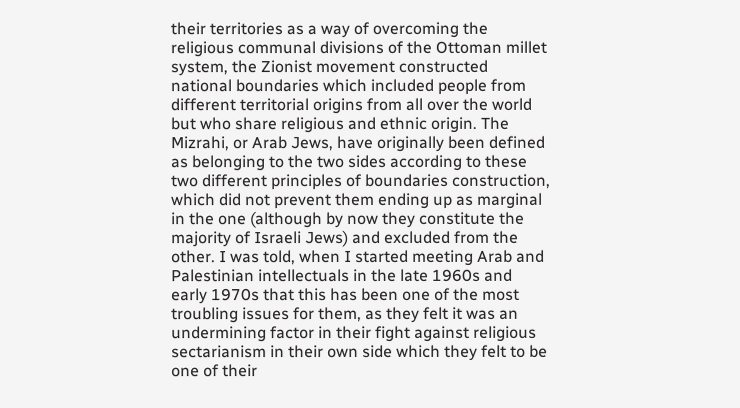their territories as a way of overcoming the religious communal divisions of the Ottoman millet system, the Zionist movement constructed national boundaries which included people from different territorial origins from all over the world but who share religious and ethnic origin. The Mizrahi, or Arab Jews, have originally been defined as belonging to the two sides according to these two different principles of boundaries construction, which did not prevent them ending up as marginal in the one (although by now they constitute the majority of Israeli Jews) and excluded from the other. I was told, when I started meeting Arab and Palestinian intellectuals in the late 1960s and early 1970s that this has been one of the most troubling issues for them, as they felt it was an undermining factor in their fight against religious sectarianism in their own side which they felt to be one of their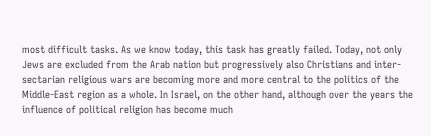most difficult tasks. As we know today, this task has greatly failed. Today, not only Jews are excluded from the Arab nation but progressively also Christians and inter-sectarian religious wars are becoming more and more central to the politics of the Middle-East region as a whole. In Israel, on the other hand, although over the years the influence of political religion has become much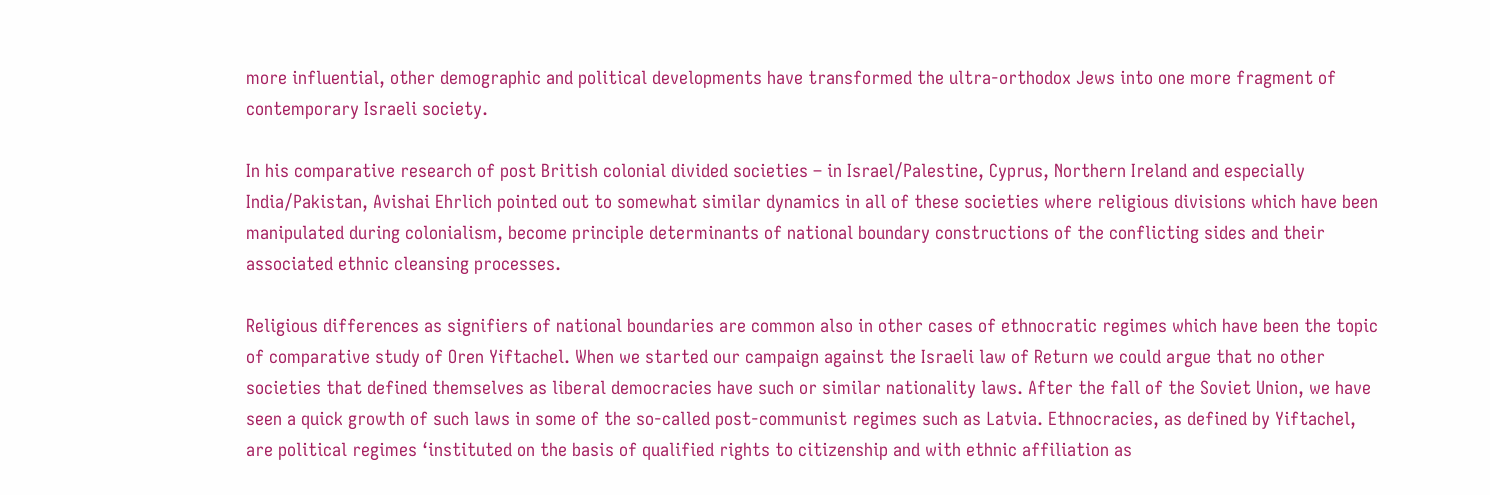more influential, other demographic and political developments have transformed the ultra-orthodox Jews into one more fragment of contemporary Israeli society.

In his comparative research of post British colonial divided societies – in Israel/Palestine, Cyprus, Northern Ireland and especially India/Pakistan, Avishai Ehrlich pointed out to somewhat similar dynamics in all of these societies where religious divisions which have been manipulated during colonialism, become principle determinants of national boundary constructions of the conflicting sides and their associated ethnic cleansing processes.

Religious differences as signifiers of national boundaries are common also in other cases of ethnocratic regimes which have been the topic of comparative study of Oren Yiftachel. When we started our campaign against the Israeli law of Return we could argue that no other societies that defined themselves as liberal democracies have such or similar nationality laws. After the fall of the Soviet Union, we have seen a quick growth of such laws in some of the so-called post-communist regimes such as Latvia. Ethnocracies, as defined by Yiftachel, are political regimes ‘instituted on the basis of qualified rights to citizenship and with ethnic affiliation as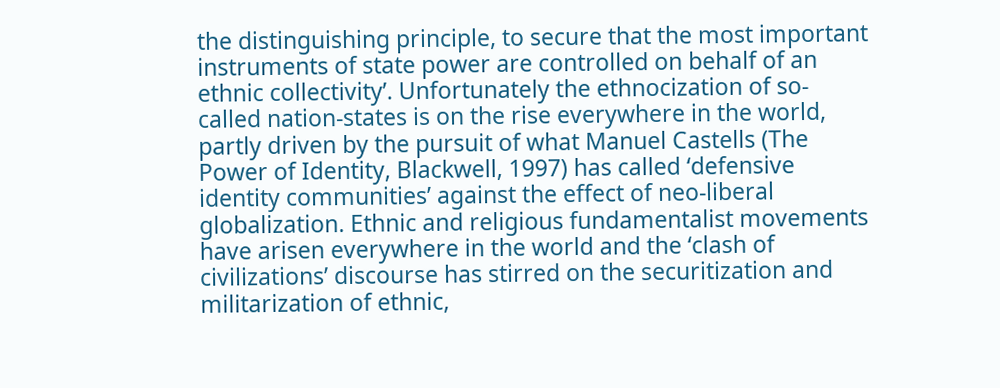the distinguishing principle, to secure that the most important instruments of state power are controlled on behalf of an ethnic collectivity’. Unfortunately the ethnocization of so-called nation-states is on the rise everywhere in the world, partly driven by the pursuit of what Manuel Castells (The Power of Identity, Blackwell, 1997) has called ‘defensive identity communities’ against the effect of neo-liberal globalization. Ethnic and religious fundamentalist movements have arisen everywhere in the world and the ‘clash of civilizations’ discourse has stirred on the securitization and militarization of ethnic,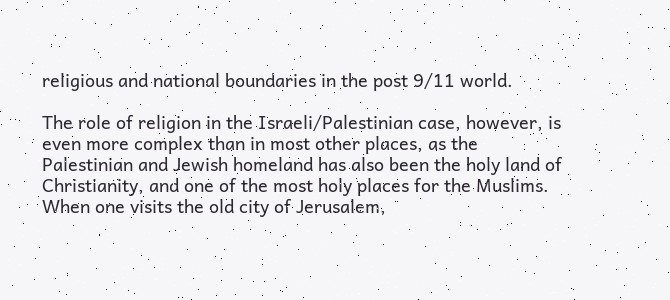religious and national boundaries in the post 9/11 world.

The role of religion in the Israeli/Palestinian case, however, is even more complex than in most other places, as the Palestinian and Jewish homeland has also been the holy land of Christianity, and one of the most holy places for the Muslims. When one visits the old city of Jerusalem,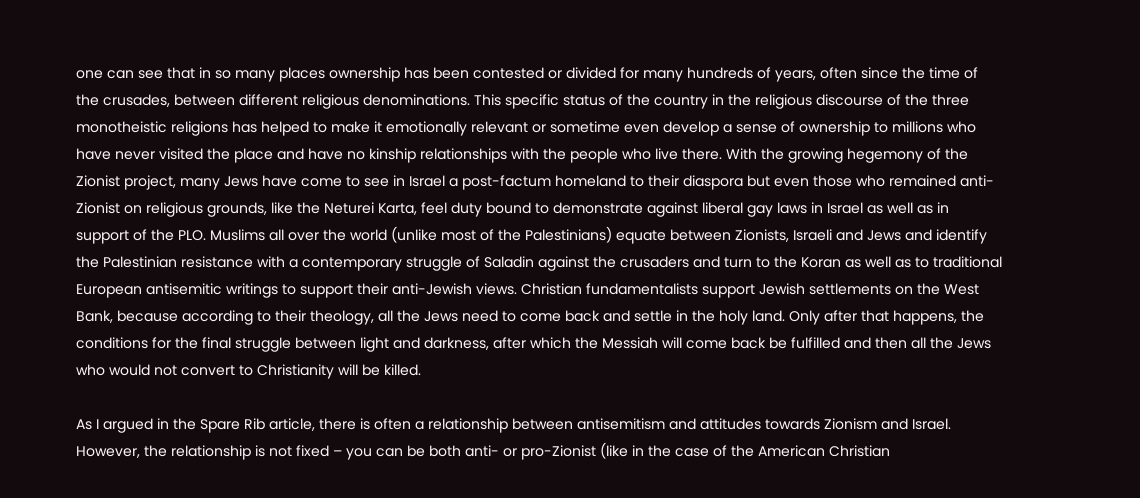one can see that in so many places ownership has been contested or divided for many hundreds of years, often since the time of the crusades, between different religious denominations. This specific status of the country in the religious discourse of the three monotheistic religions has helped to make it emotionally relevant or sometime even develop a sense of ownership to millions who have never visited the place and have no kinship relationships with the people who live there. With the growing hegemony of the Zionist project, many Jews have come to see in Israel a post-factum homeland to their diaspora but even those who remained anti-Zionist on religious grounds, like the Neturei Karta, feel duty bound to demonstrate against liberal gay laws in Israel as well as in support of the PLO. Muslims all over the world (unlike most of the Palestinians) equate between Zionists, Israeli and Jews and identify the Palestinian resistance with a contemporary struggle of Saladin against the crusaders and turn to the Koran as well as to traditional European antisemitic writings to support their anti-Jewish views. Christian fundamentalists support Jewish settlements on the West Bank, because according to their theology, all the Jews need to come back and settle in the holy land. Only after that happens, the conditions for the final struggle between light and darkness, after which the Messiah will come back be fulfilled and then all the Jews who would not convert to Christianity will be killed.

As I argued in the Spare Rib article, there is often a relationship between antisemitism and attitudes towards Zionism and Israel. However, the relationship is not fixed – you can be both anti- or pro-Zionist (like in the case of the American Christian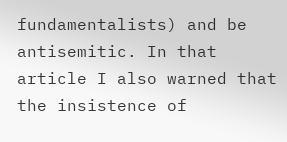fundamentalists) and be antisemitic. In that article I also warned that the insistence of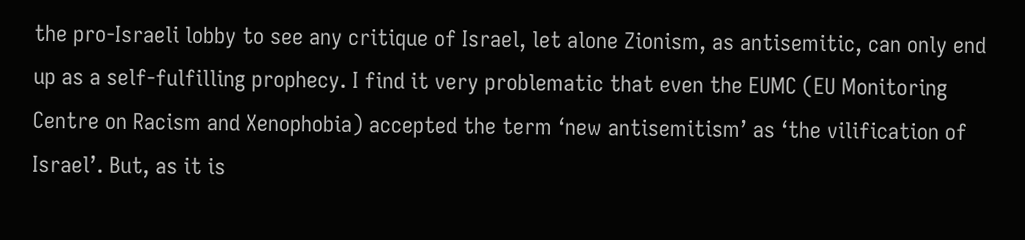the pro-Israeli lobby to see any critique of Israel, let alone Zionism, as antisemitic, can only end up as a self-fulfilling prophecy. I find it very problematic that even the EUMC (EU Monitoring Centre on Racism and Xenophobia) accepted the term ‘new antisemitism’ as ‘the vilification of Israel’. But, as it is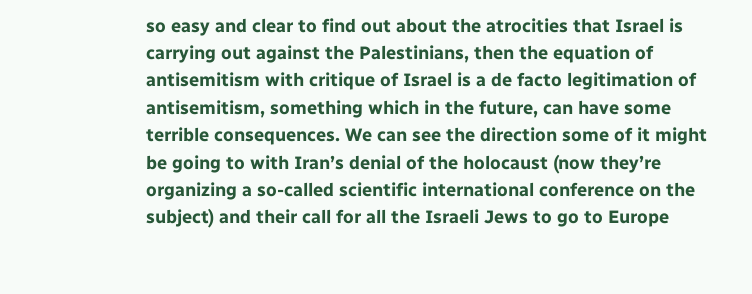so easy and clear to find out about the atrocities that Israel is carrying out against the Palestinians, then the equation of antisemitism with critique of Israel is a de facto legitimation of antisemitism, something which in the future, can have some terrible consequences. We can see the direction some of it might be going to with Iran’s denial of the holocaust (now they’re organizing a so-called scientific international conference on the subject) and their call for all the Israeli Jews to go to Europe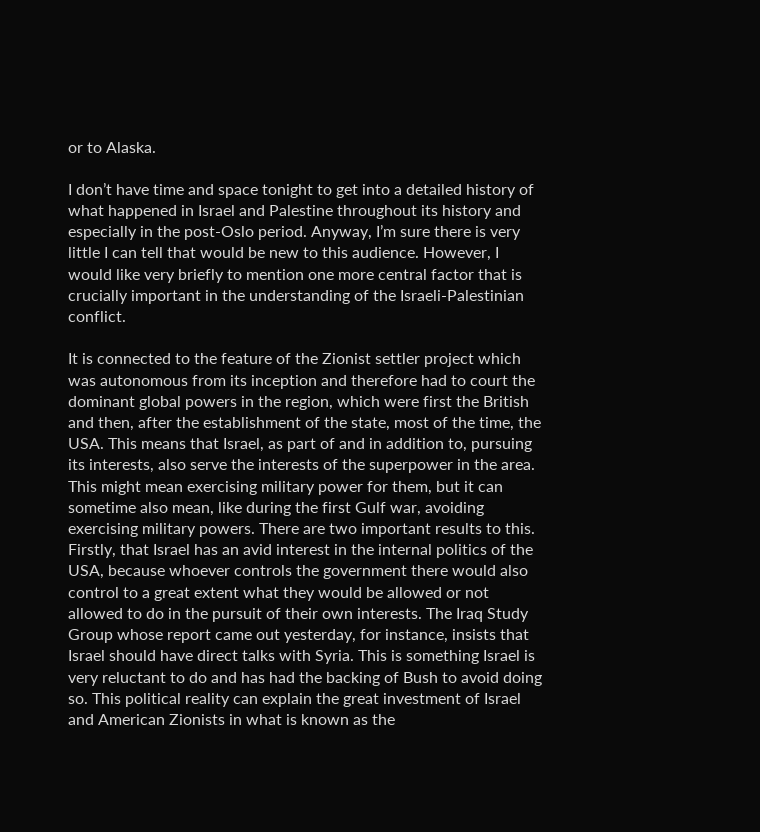or to Alaska.

I don’t have time and space tonight to get into a detailed history of what happened in Israel and Palestine throughout its history and especially in the post-Oslo period. Anyway, I’m sure there is very little I can tell that would be new to this audience. However, I would like very briefly to mention one more central factor that is crucially important in the understanding of the Israeli-Palestinian conflict.

It is connected to the feature of the Zionist settler project which was autonomous from its inception and therefore had to court the dominant global powers in the region, which were first the British and then, after the establishment of the state, most of the time, the USA. This means that Israel, as part of and in addition to, pursuing its interests, also serve the interests of the superpower in the area. This might mean exercising military power for them, but it can sometime also mean, like during the first Gulf war, avoiding exercising military powers. There are two important results to this. Firstly, that Israel has an avid interest in the internal politics of the USA, because whoever controls the government there would also control to a great extent what they would be allowed or not allowed to do in the pursuit of their own interests. The Iraq Study Group whose report came out yesterday, for instance, insists that Israel should have direct talks with Syria. This is something Israel is very reluctant to do and has had the backing of Bush to avoid doing so. This political reality can explain the great investment of Israel and American Zionists in what is known as the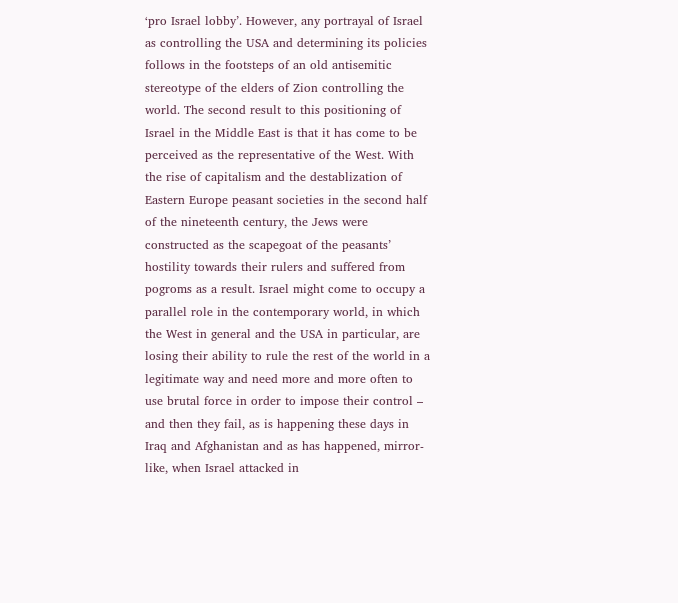‘pro Israel lobby’. However, any portrayal of Israel as controlling the USA and determining its policies follows in the footsteps of an old antisemitic stereotype of the elders of Zion controlling the world. The second result to this positioning of Israel in the Middle East is that it has come to be perceived as the representative of the West. With the rise of capitalism and the destablization of Eastern Europe peasant societies in the second half of the nineteenth century, the Jews were constructed as the scapegoat of the peasants’ hostility towards their rulers and suffered from pogroms as a result. Israel might come to occupy a parallel role in the contemporary world, in which the West in general and the USA in particular, are losing their ability to rule the rest of the world in a legitimate way and need more and more often to use brutal force in order to impose their control – and then they fail, as is happening these days in Iraq and Afghanistan and as has happened, mirror-like, when Israel attacked in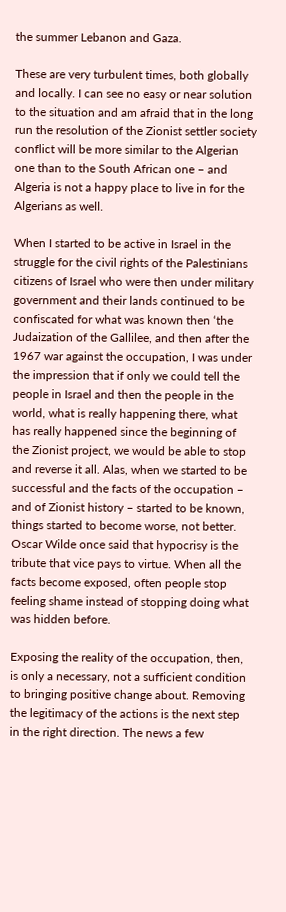the summer Lebanon and Gaza.

These are very turbulent times, both globally and locally. I can see no easy or near solution to the situation and am afraid that in the long run the resolution of the Zionist settler society conflict will be more similar to the Algerian one than to the South African one – and Algeria is not a happy place to live in for the Algerians as well.

When I started to be active in Israel in the struggle for the civil rights of the Palestinians citizens of Israel who were then under military government and their lands continued to be confiscated for what was known then ‘the Judaization of the Gallilee, and then after the 1967 war against the occupation, I was under the impression that if only we could tell the people in Israel and then the people in the world, what is really happening there, what has really happened since the beginning of the Zionist project, we would be able to stop and reverse it all. Alas, when we started to be successful and the facts of the occupation – and of Zionist history – started to be known, things started to become worse, not better. Oscar Wilde once said that hypocrisy is the tribute that vice pays to virtue. When all the facts become exposed, often people stop feeling shame instead of stopping doing what was hidden before.

Exposing the reality of the occupation, then, is only a necessary, not a sufficient condition to bringing positive change about. Removing the legitimacy of the actions is the next step in the right direction. The news a few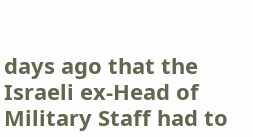days ago that the Israeli ex-Head of Military Staff had to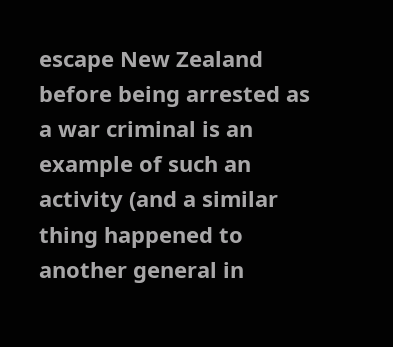escape New Zealand before being arrested as a war criminal is an example of such an activity (and a similar thing happened to another general in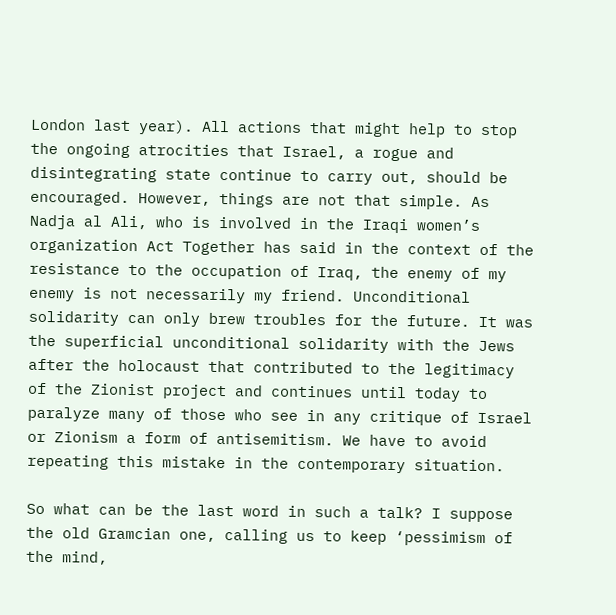London last year). All actions that might help to stop the ongoing atrocities that Israel, a rogue and disintegrating state continue to carry out, should be encouraged. However, things are not that simple. As Nadja al Ali, who is involved in the Iraqi women’s organization Act Together has said in the context of the resistance to the occupation of Iraq, the enemy of my enemy is not necessarily my friend. Unconditional solidarity can only brew troubles for the future. It was the superficial unconditional solidarity with the Jews after the holocaust that contributed to the legitimacy of the Zionist project and continues until today to paralyze many of those who see in any critique of Israel or Zionism a form of antisemitism. We have to avoid repeating this mistake in the contemporary situation.

So what can be the last word in such a talk? I suppose the old Gramcian one, calling us to keep ‘pessimism of the mind,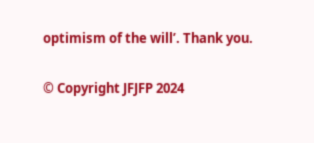optimism of the will’. Thank you.

© Copyright JFJFP 2024